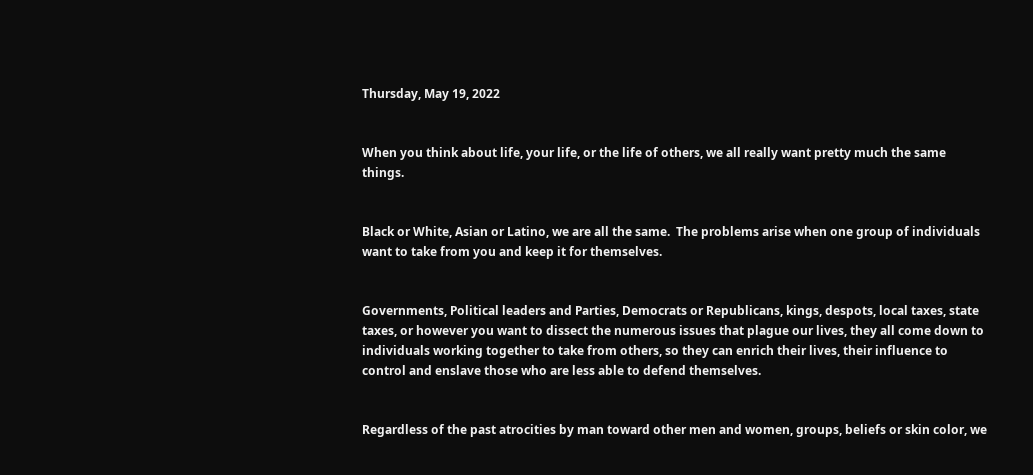Thursday, May 19, 2022


When you think about life, your life, or the life of others, we all really want pretty much the same things.


Black or White, Asian or Latino, we are all the same.  The problems arise when one group of individuals want to take from you and keep it for themselves.


Governments, Political leaders and Parties, Democrats or Republicans, kings, despots, local taxes, state taxes, or however you want to dissect the numerous issues that plague our lives, they all come down to individuals working together to take from others, so they can enrich their lives, their influence to control and enslave those who are less able to defend themselves.


Regardless of the past atrocities by man toward other men and women, groups, beliefs or skin color, we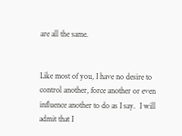are all the same.


Like most of you, I have no desire to control another, force another or even influence another to do as I say.  I will admit that I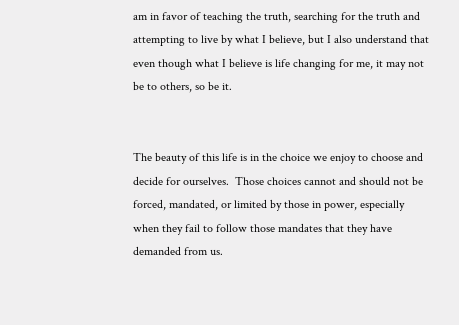am in favor of teaching the truth, searching for the truth and attempting to live by what I believe, but I also understand that even though what I believe is life changing for me, it may not be to others, so be it.


The beauty of this life is in the choice we enjoy to choose and decide for ourselves.  Those choices cannot and should not be forced, mandated, or limited by those in power, especially when they fail to follow those mandates that they have demanded from us.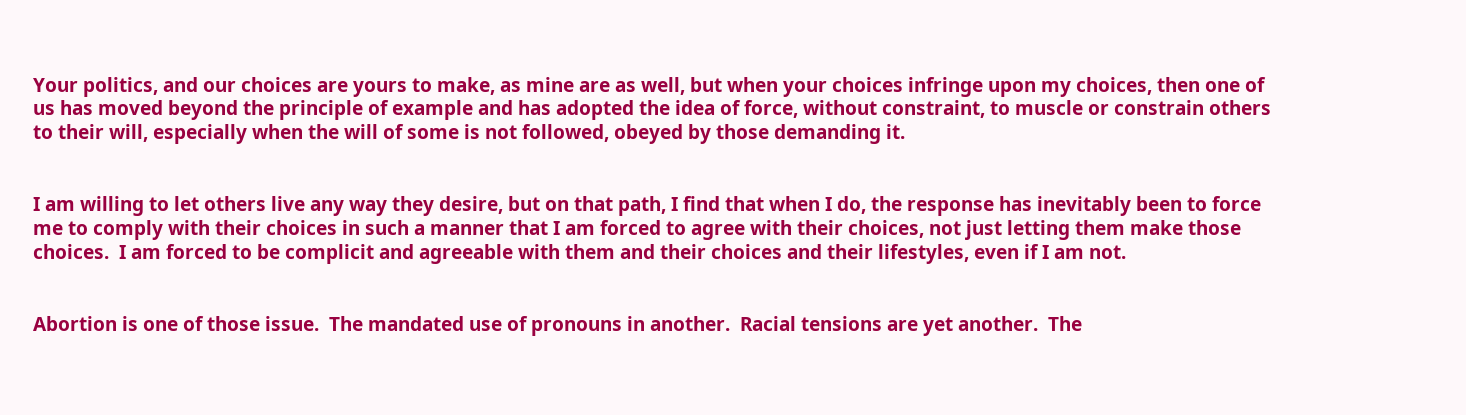Your politics, and our choices are yours to make, as mine are as well, but when your choices infringe upon my choices, then one of us has moved beyond the principle of example and has adopted the idea of force, without constraint, to muscle or constrain others to their will, especially when the will of some is not followed, obeyed by those demanding it.


I am willing to let others live any way they desire, but on that path, I find that when I do, the response has inevitably been to force me to comply with their choices in such a manner that I am forced to agree with their choices, not just letting them make those choices.  I am forced to be complicit and agreeable with them and their choices and their lifestyles, even if I am not.


Abortion is one of those issue.  The mandated use of pronouns in another.  Racial tensions are yet another.  The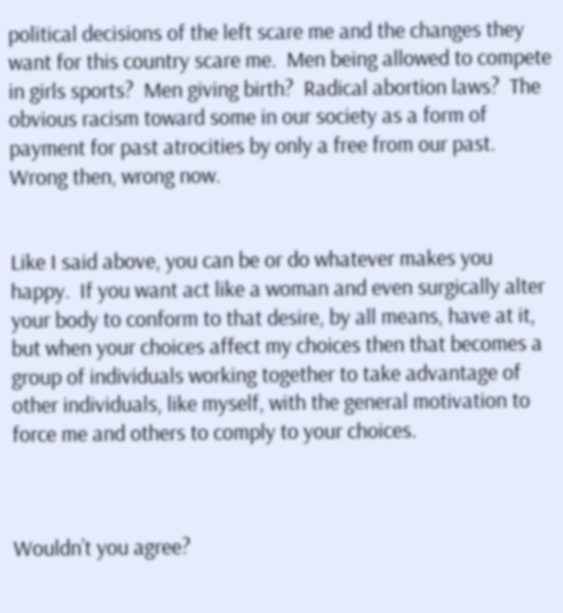political decisions of the left scare me and the changes they want for this country scare me.  Men being allowed to compete in girls sports?  Men giving birth?  Radical abortion laws?  The obvious racism toward some in our society as a form of payment for past atrocities by only a free from our past. Wrong then, wrong now.


Like I said above, you can be or do whatever makes you happy.  If you want act like a woman and even surgically alter your body to conform to that desire, by all means, have at it, but when your choices affect my choices then that becomes a group of individuals working together to take advantage of other individuals, like myself, with the general motivation to force me and others to comply to your choices.



Wouldn’t you agree?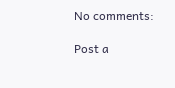No comments:

Post a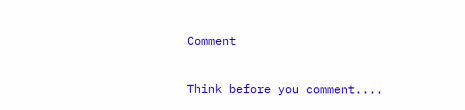Comment

Think before you comment....